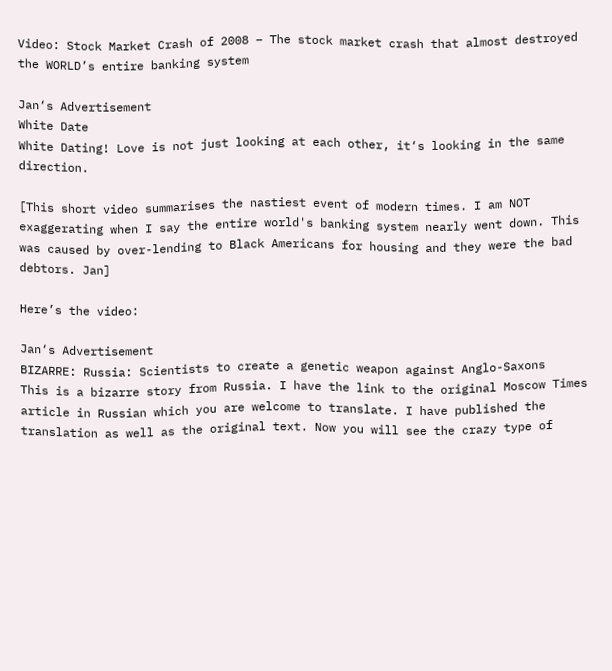Video: Stock Market Crash of 2008 – The stock market crash that almost destroyed the WORLD’s entire banking system

Jan‘s Advertisement
White Date
White Dating! Love is not just looking at each other, it‘s looking in the same direction.

[This short video summarises the nastiest event of modern times. I am NOT exaggerating when I say the entire world's banking system nearly went down. This was caused by over-lending to Black Americans for housing and they were the bad debtors. Jan]

Here’s the video:

Jan‘s Advertisement
BIZARRE: Russia: Scientists to create a genetic weapon against Anglo-Saxons
This is a bizarre story from Russia. I have the link to the original Moscow Times article in Russian which you are welcome to translate. I have published the translation as well as the original text. Now you will see the crazy type of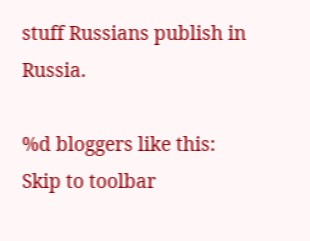stuff Russians publish in Russia.

%d bloggers like this:
Skip to toolbar